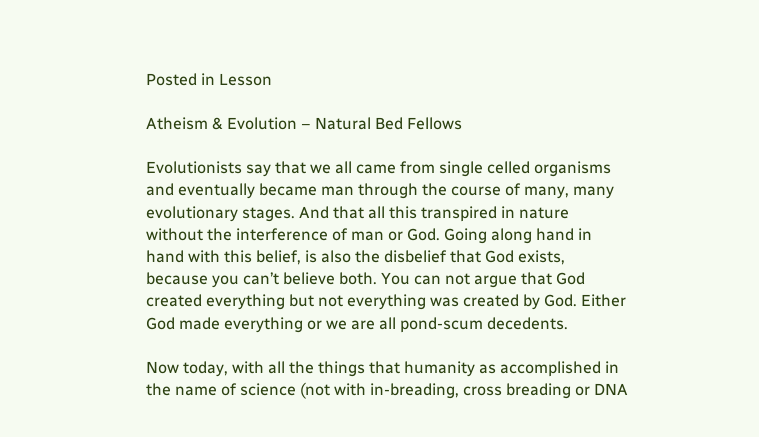Posted in Lesson

Atheism & Evolution – Natural Bed Fellows

Evolutionists say that we all came from single celled organisms and eventually became man through the course of many, many evolutionary stages. And that all this transpired in nature without the interference of man or God. Going along hand in hand with this belief, is also the disbelief that God exists, because you can’t believe both. You can not argue that God created everything but not everything was created by God. Either God made everything or we are all pond-scum decedents.

Now today, with all the things that humanity as accomplished in the name of science (not with in-breading, cross breading or DNA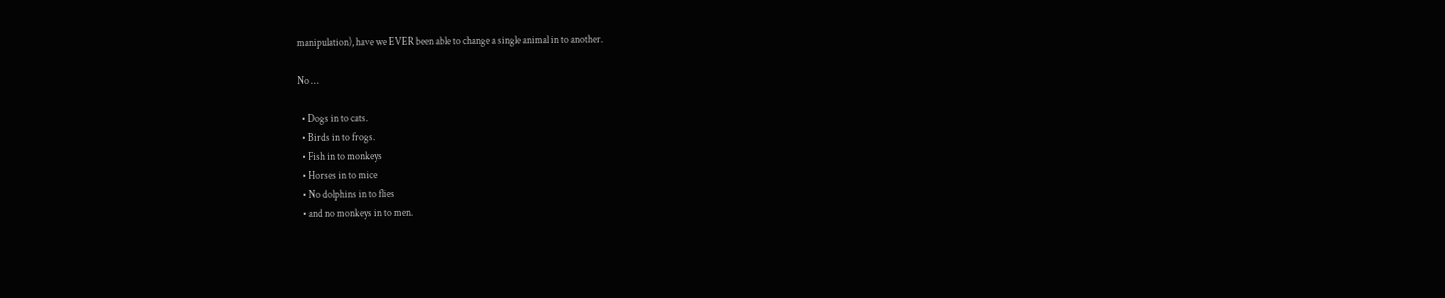manipulation), have we EVER been able to change a single animal in to another.

No …

  • Dogs in to cats.
  • Birds in to frogs.
  • Fish in to monkeys
  • Horses in to mice
  • No dolphins in to flies
  • and no monkeys in to men.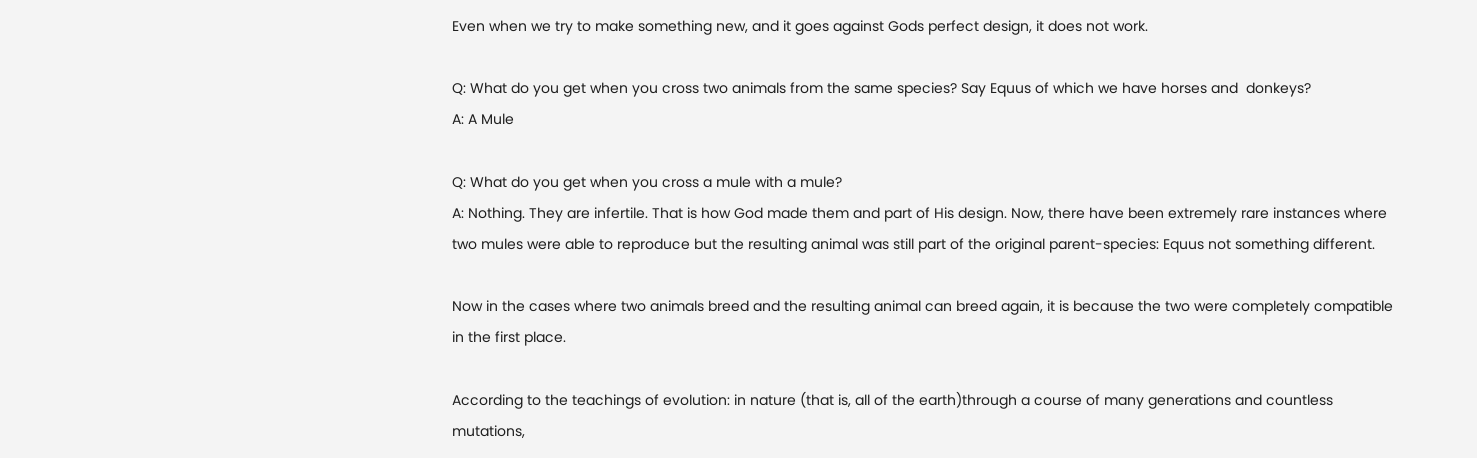Even when we try to make something new, and it goes against Gods perfect design, it does not work.

Q: What do you get when you cross two animals from the same species? Say Equus of which we have horses and  donkeys?
A: A Mule

Q: What do you get when you cross a mule with a mule?
A: Nothing. They are infertile. That is how God made them and part of His design. Now, there have been extremely rare instances where two mules were able to reproduce but the resulting animal was still part of the original parent-species: Equus not something different.

Now in the cases where two animals breed and the resulting animal can breed again, it is because the two were completely compatible in the first place.

According to the teachings of evolution: in nature (that is, all of the earth)through a course of many generations and countless mutations,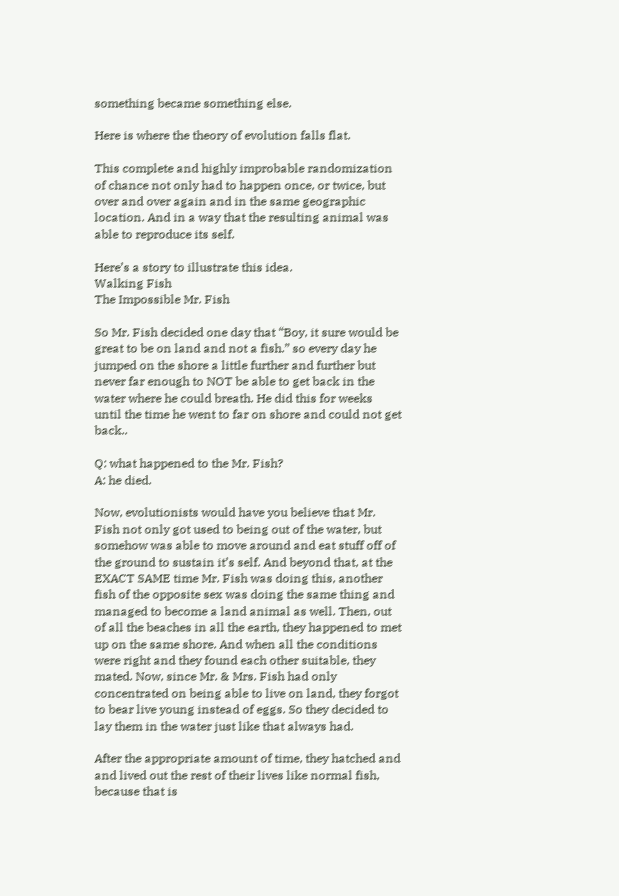something became something else.

Here is where the theory of evolution falls flat.

This complete and highly improbable randomization of chance not only had to happen once, or twice, but over and over again and in the same geographic location. And in a way that the resulting animal was able to reproduce its self.

Here’s a story to illustrate this idea.
Walking Fish
The Impossible Mr. Fish

So Mr. Fish decided one day that “Boy, it sure would be great to be on land and not a fish.” so every day he jumped on the shore a little further and further but never far enough to NOT be able to get back in the water where he could breath. He did this for weeks until the time he went to far on shore and could not get back..

Q: what happened to the Mr. Fish?
A: he died.

Now, evolutionists would have you believe that Mr. Fish not only got used to being out of the water, but somehow was able to move around and eat stuff off of the ground to sustain it’s self. And beyond that, at the EXACT SAME time Mr. Fish was doing this, another fish of the opposite sex was doing the same thing and managed to become a land animal as well. Then, out of all the beaches in all the earth, they happened to met up on the same shore. And when all the conditions were right and they found each other suitable, they mated. Now, since Mr. & Mrs. Fish had only concentrated on being able to live on land, they forgot to bear live young instead of eggs. So they decided to lay them in the water just like that always had.

After the appropriate amount of time, they hatched and and lived out the rest of their lives like normal fish, because that is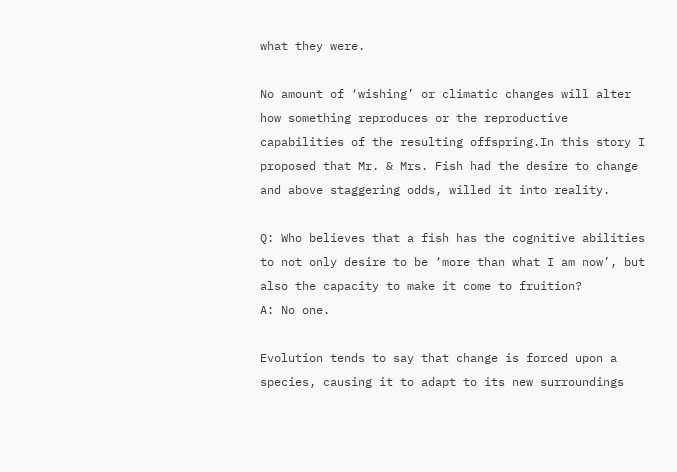what they were.

No amount of ‘wishing’ or climatic changes will alter how something reproduces or the reproductive capabilities of the resulting offspring.In this story I proposed that Mr. & Mrs. Fish had the desire to change and above staggering odds, willed it into reality.

Q: Who believes that a fish has the cognitive abilities to not only desire to be ‘more than what I am now’, but also the capacity to make it come to fruition?
A: No one.

Evolution tends to say that change is forced upon a species, causing it to adapt to its new surroundings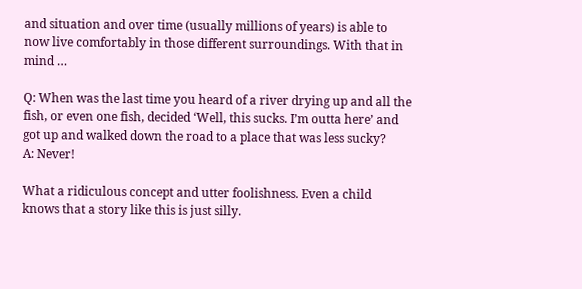and situation and over time (usually millions of years) is able to now live comfortably in those different surroundings. With that in mind …

Q: When was the last time you heard of a river drying up and all the fish, or even one fish, decided ‘Well, this sucks. I’m outta here’ and got up and walked down the road to a place that was less sucky?
A: Never!

What a ridiculous concept and utter foolishness. Even a child knows that a story like this is just silly.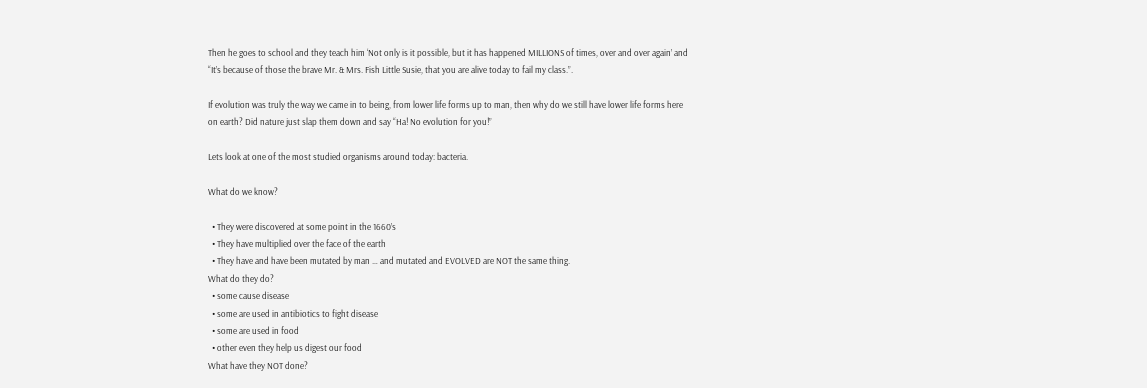Then he goes to school and they teach him ‘Not only is it possible, but it has happened MILLIONS of times, over and over again’ and “It’s because of those the brave Mr. & Mrs. Fish Little Susie, that you are alive today to fail my class.”.

If evolution was truly the way we came in to being, from lower life forms up to man, then why do we still have lower life forms here on earth? Did nature just slap them down and say “Ha! No evolution for you!”

Lets look at one of the most studied organisms around today: bacteria.

What do we know?

  • They were discovered at some point in the 1660’s
  • They have multiplied over the face of the earth
  • They have and have been mutated by man … and mutated and EVOLVED are NOT the same thing.
What do they do?
  • some cause disease
  • some are used in antibiotics to fight disease
  • some are used in food
  • other even they help us digest our food
What have they NOT done?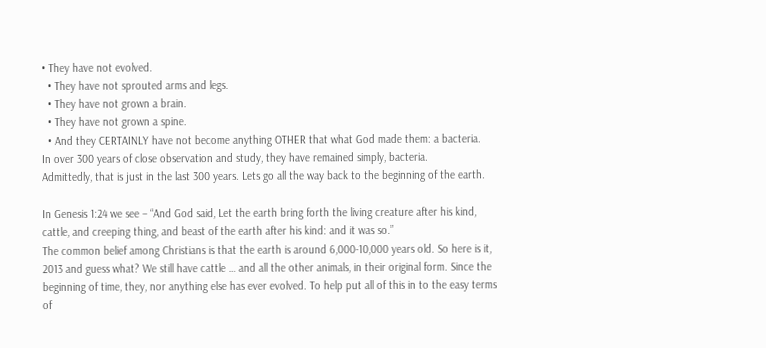• They have not evolved.
  • They have not sprouted arms and legs.
  • They have not grown a brain.
  • They have not grown a spine.
  • And they CERTAINLY have not become anything OTHER that what God made them: a bacteria.
In over 300 years of close observation and study, they have remained simply, bacteria.
Admittedly, that is just in the last 300 years. Lets go all the way back to the beginning of the earth.

In Genesis 1:24 we see – “And God said, Let the earth bring forth the living creature after his kind, cattle, and creeping thing, and beast of the earth after his kind: and it was so.”
The common belief among Christians is that the earth is around 6,000-10,000 years old. So here is it, 2013 and guess what? We still have cattle … and all the other animals, in their original form. Since the beginning of time, they, nor anything else has ever evolved. To help put all of this in to the easy terms of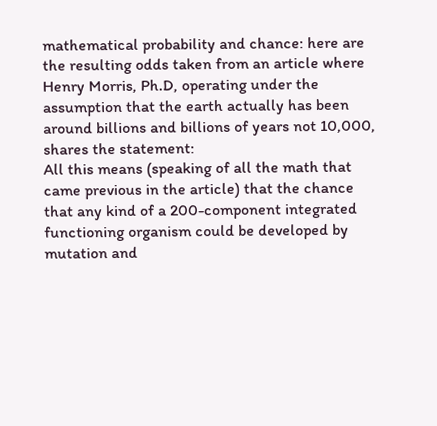mathematical probability and chance: here are the resulting odds taken from an article where Henry Morris, Ph.D, operating under the assumption that the earth actually has been around billions and billions of years not 10,000, shares the statement:
All this means (speaking of all the math that came previous in the article) that the chance that any kind of a 200-component integrated functioning organism could be developed by mutation and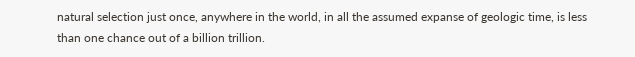natural selection just once, anywhere in the world, in all the assumed expanse of geologic time, is less than one chance out of a billion trillion.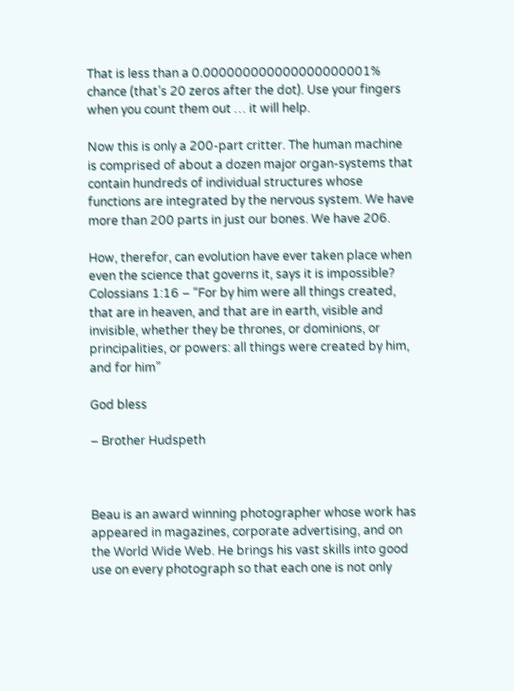That is less than a 0.000000000000000000001% chance (that’s 20 zeros after the dot). Use your fingers when you count them out … it will help.

Now this is only a 200-part critter. The human machine is comprised of about a dozen major organ-systems that contain hundreds of individual structures whose functions are integrated by the nervous system. We have more than 200 parts in just our bones. We have 206.

How, therefor, can evolution have ever taken place when even the science that governs it, says it is impossible?
Colossians 1:16 – “For by him were all things created, that are in heaven, and that are in earth, visible and invisible, whether they be thrones, or dominions, or principalities, or powers: all things were created by him, and for him”

God bless

– Brother Hudspeth



Beau is an award winning photographer whose work has appeared in magazines, corporate advertising, and on the World Wide Web. He brings his vast skills into good use on every photograph so that each one is not only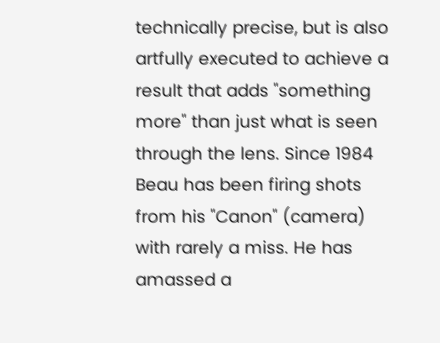technically precise, but is also artfully executed to achieve a result that adds "something more" than just what is seen through the lens. Since 1984 Beau has been firing shots from his "Canon" (camera) with rarely a miss. He has amassed a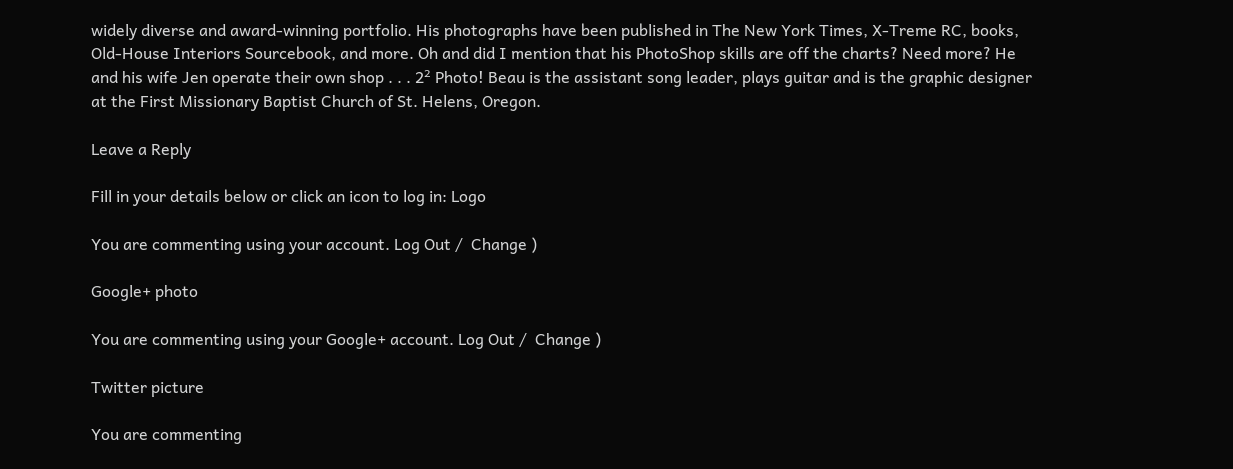widely diverse and award-winning portfolio. His photographs have been published in The New York Times, X-Treme RC, books, Old-House Interiors Sourcebook, and more. Oh and did I mention that his PhotoShop skills are off the charts? Need more? He and his wife Jen operate their own shop . . . 2² Photo! Beau is the assistant song leader, plays guitar and is the graphic designer at the First Missionary Baptist Church of St. Helens, Oregon.

Leave a Reply

Fill in your details below or click an icon to log in: Logo

You are commenting using your account. Log Out /  Change )

Google+ photo

You are commenting using your Google+ account. Log Out /  Change )

Twitter picture

You are commenting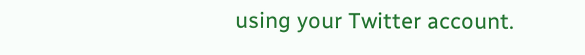using your Twitter account.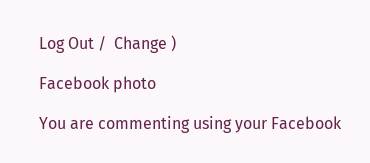Log Out /  Change )

Facebook photo

You are commenting using your Facebook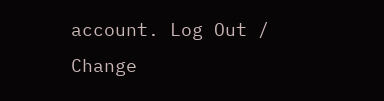account. Log Out /  Change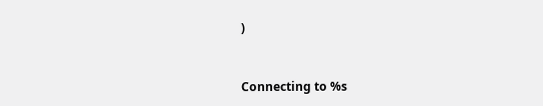)


Connecting to %s